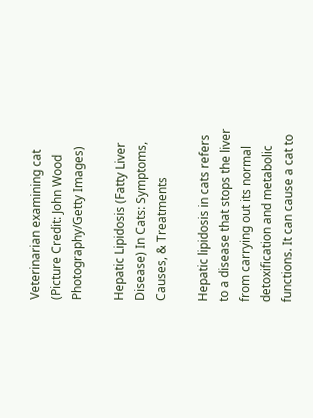Veterinarian examining cat
(Picture Credit: John Wood Photography/Getty Images)

Hepatic Lipidosis (Fatty Liver Disease) In Cats: Symptoms, Causes, & Treatments

Hepatic lipidosis in cats refers to a disease that stops the liver from carrying out its normal detoxification and metabolic functions. It can cause a cat to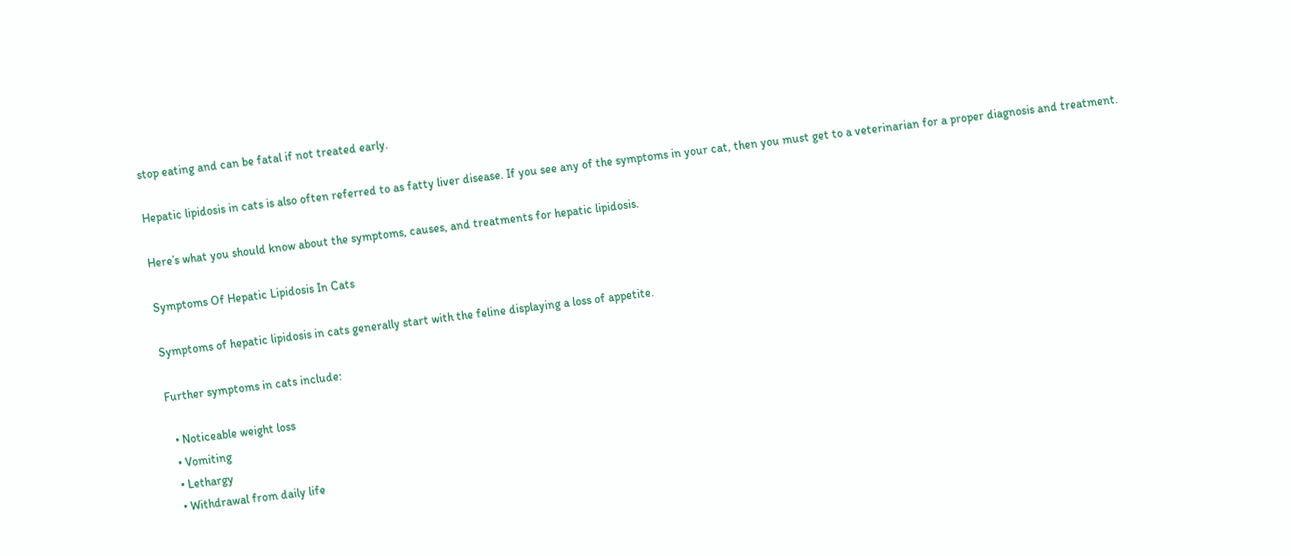stop eating and can be fatal if not treated early.

Hepatic lipidosis in cats is also often referred to as fatty liver disease. If you see any of the symptoms in your cat, then you must get to a veterinarian for a proper diagnosis and treatment.

Here’s what you should know about the symptoms, causes, and treatments for hepatic lipidosis.

Symptoms Of Hepatic Lipidosis In Cats

Symptoms of hepatic lipidosis in cats generally start with the feline displaying a loss of appetite.

Further symptoms in cats include:

  • Noticeable weight loss
  • Vomiting
  • Lethargy
  • Withdrawal from daily life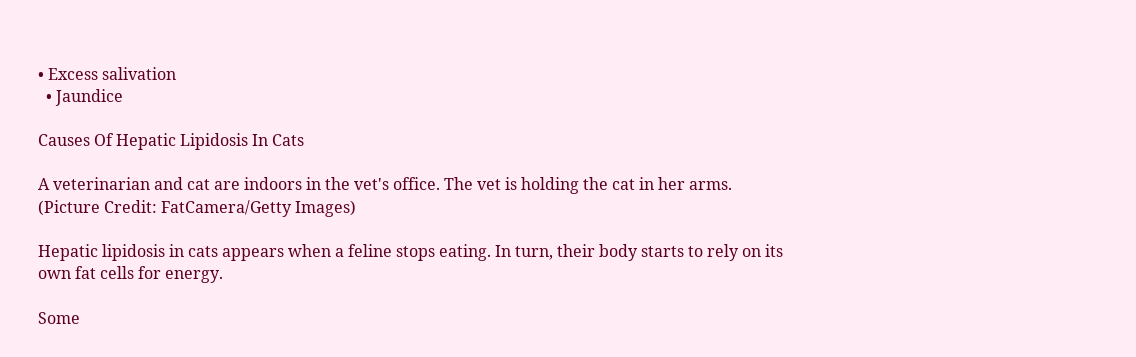• Excess salivation
  • Jaundice

Causes Of Hepatic Lipidosis In Cats

A veterinarian and cat are indoors in the vet's office. The vet is holding the cat in her arms.
(Picture Credit: FatCamera/Getty Images)

Hepatic lipidosis in cats appears when a feline stops eating. In turn, their body starts to rely on its own fat cells for energy.

Some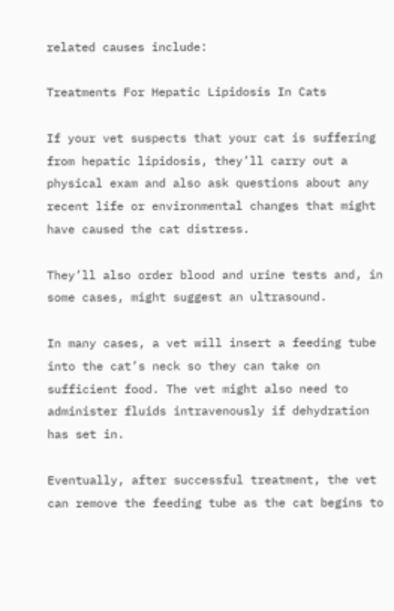related causes include:

Treatments For Hepatic Lipidosis In Cats

If your vet suspects that your cat is suffering from hepatic lipidosis, they’ll carry out a physical exam and also ask questions about any recent life or environmental changes that might have caused the cat distress.

They’ll also order blood and urine tests and, in some cases, might suggest an ultrasound.

In many cases, a vet will insert a feeding tube into the cat’s neck so they can take on sufficient food. The vet might also need to administer fluids intravenously if dehydration has set in.

Eventually, after successful treatment, the vet can remove the feeding tube as the cat begins to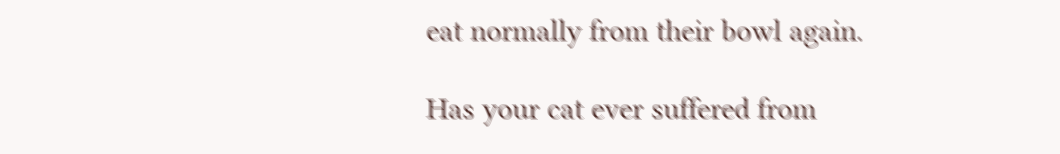eat normally from their bowl again.

Has your cat ever suffered from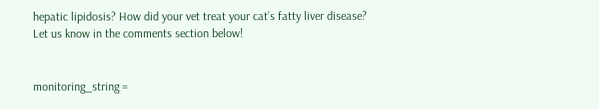hepatic lipidosis? How did your vet treat your cat’s fatty liver disease? Let us know in the comments section below!


monitoring_string =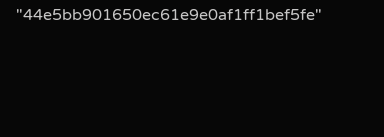"44e5bb901650ec61e9e0af1ff1bef5fe"